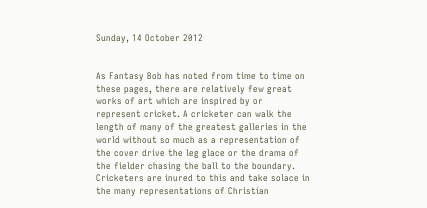Sunday, 14 October 2012


As Fantasy Bob has noted from time to time on these pages, there are relatively few great works of art which are inspired by or represent cricket. A cricketer can walk the length of many of the greatest galleries in the world without so much as a representation of the cover drive the leg glace or the drama of the fielder chasing the ball to the boundary. Cricketers are inured to this and take solace in the many representations of Christian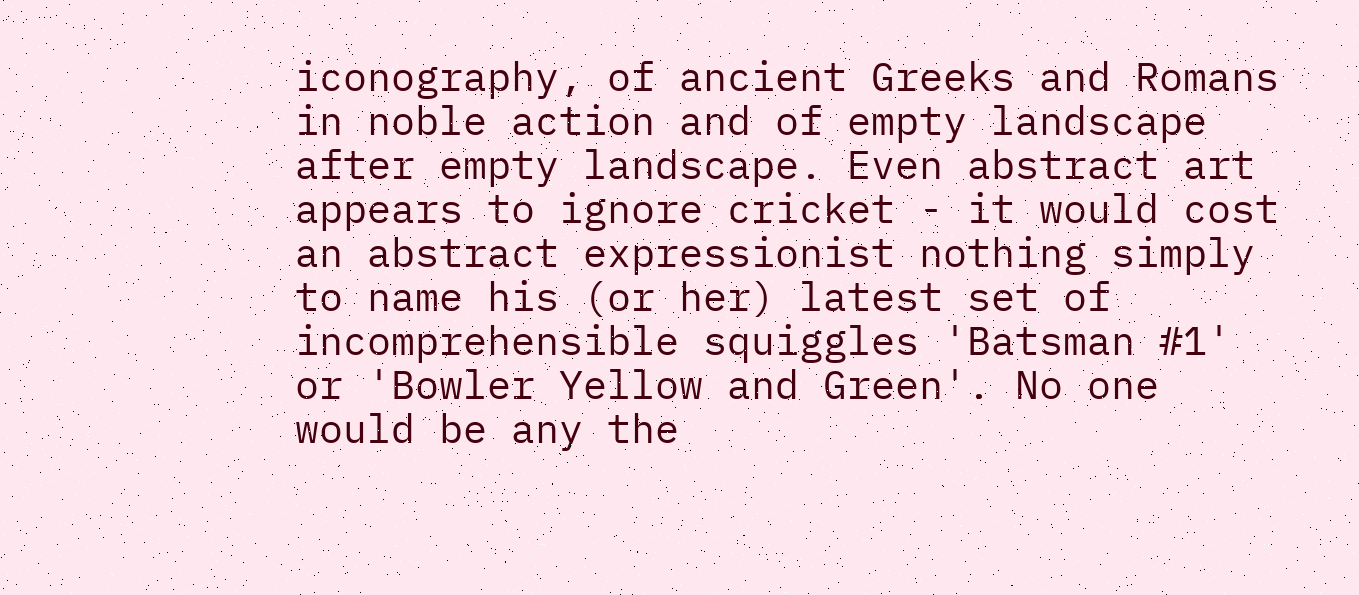iconography, of ancient Greeks and Romans in noble action and of empty landscape after empty landscape. Even abstract art appears to ignore cricket - it would cost an abstract expressionist nothing simply to name his (or her) latest set of incomprehensible squiggles 'Batsman #1' or 'Bowler Yellow and Green'. No one would be any the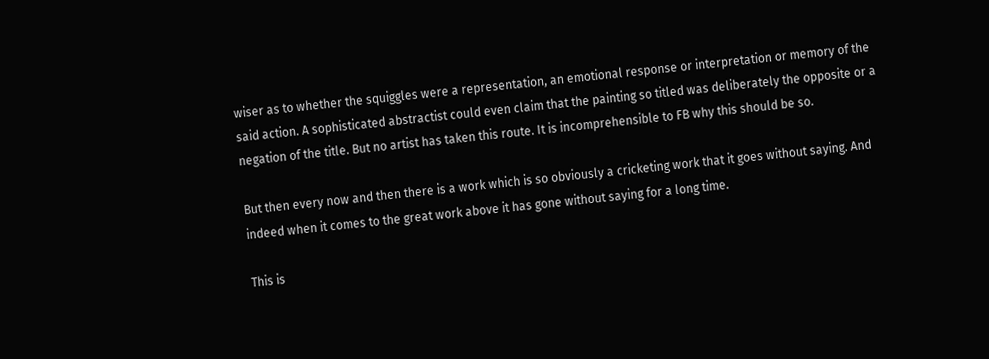wiser as to whether the squiggles were a representation, an emotional response or interpretation or memory of the said action. A sophisticated abstractist could even claim that the painting so titled was deliberately the opposite or a negation of the title. But no artist has taken this route. It is incomprehensible to FB why this should be so.

But then every now and then there is a work which is so obviously a cricketing work that it goes without saying. And indeed when it comes to the great work above it has gone without saying for a long time.

This is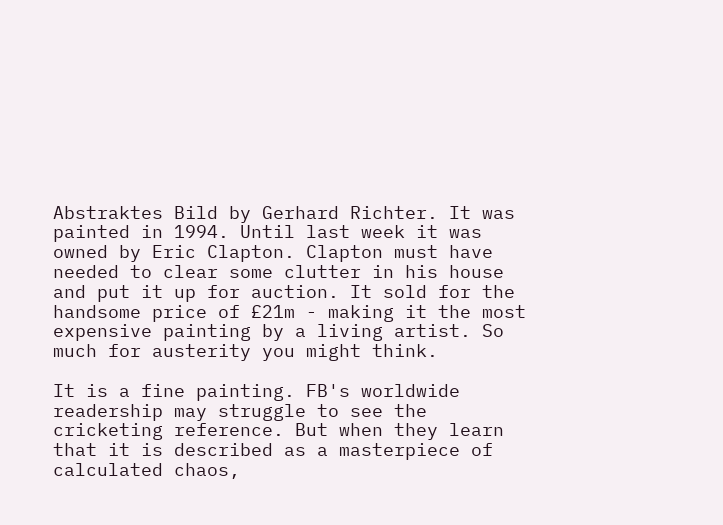Abstraktes Bild by Gerhard Richter. It was painted in 1994. Until last week it was owned by Eric Clapton. Clapton must have needed to clear some clutter in his house and put it up for auction. It sold for the handsome price of £21m - making it the most expensive painting by a living artist. So much for austerity you might think.

It is a fine painting. FB's worldwide readership may struggle to see the cricketing reference. But when they learn that it is described as a masterpiece of calculated chaos,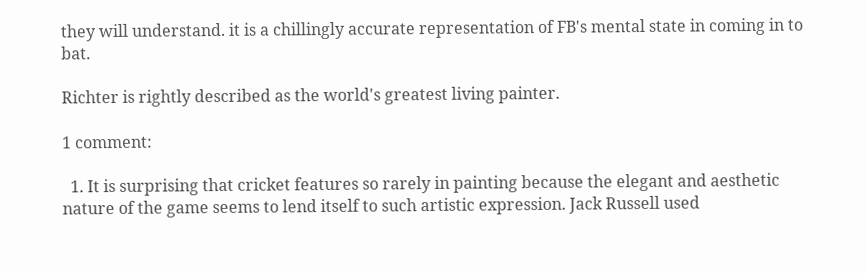they will understand. it is a chillingly accurate representation of FB's mental state in coming in to bat.

Richter is rightly described as the world's greatest living painter.

1 comment:

  1. It is surprising that cricket features so rarely in painting because the elegant and aesthetic nature of the game seems to lend itself to such artistic expression. Jack Russell used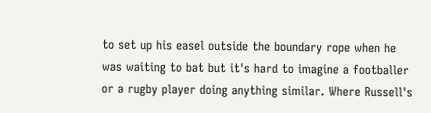to set up his easel outside the boundary rope when he was waiting to bat but it's hard to imagine a footballer or a rugby player doing anything similar. Where Russell's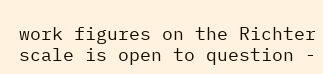work figures on the Richter scale is open to question -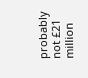probably not £21 million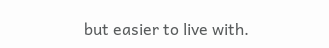but easier to live with.